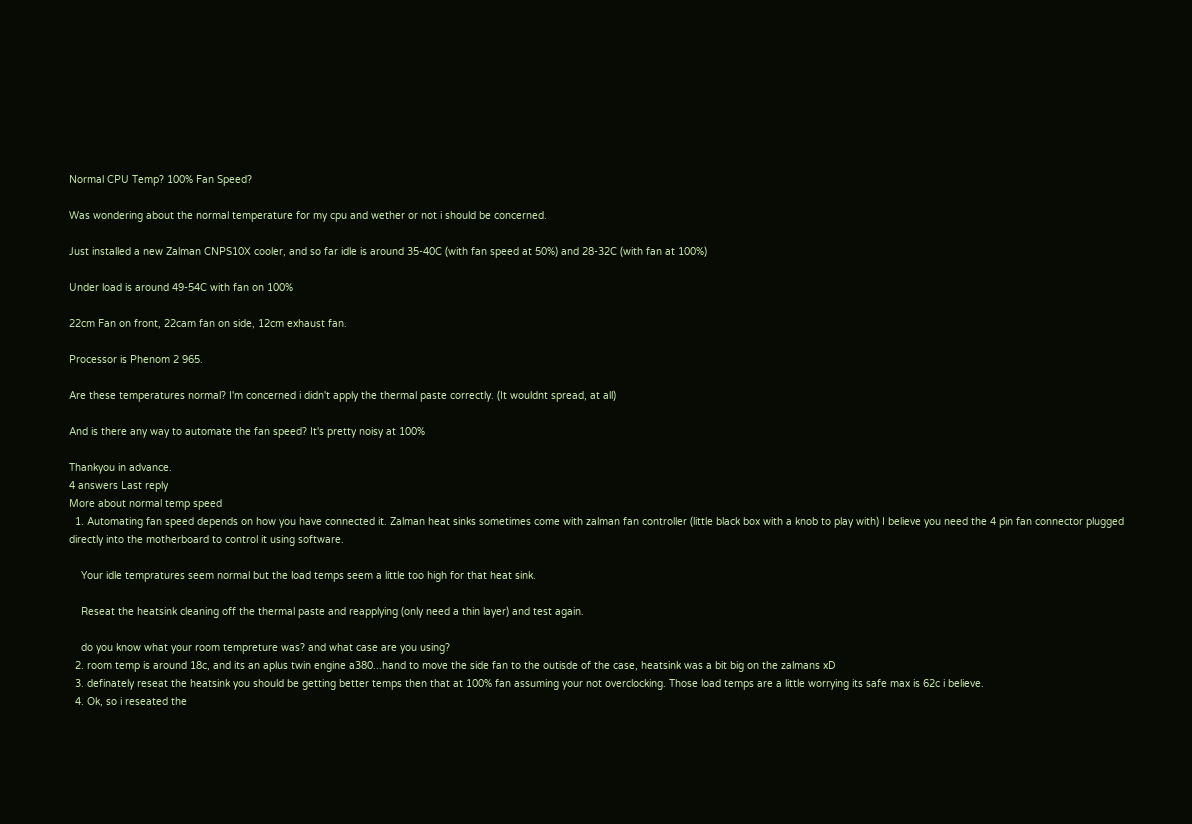Normal CPU Temp? 100% Fan Speed?

Was wondering about the normal temperature for my cpu and wether or not i should be concerned.

Just installed a new Zalman CNPS10X cooler, and so far idle is around 35-40C (with fan speed at 50%) and 28-32C (with fan at 100%)

Under load is around 49-54C with fan on 100%

22cm Fan on front, 22cam fan on side, 12cm exhaust fan.

Processor is Phenom 2 965.

Are these temperatures normal? I'm concerned i didn't apply the thermal paste correctly. (It wouldnt spread, at all)

And is there any way to automate the fan speed? It's pretty noisy at 100%

Thankyou in advance.
4 answers Last reply
More about normal temp speed
  1. Automating fan speed depends on how you have connected it. Zalman heat sinks sometimes come with zalman fan controller (little black box with a knob to play with) I believe you need the 4 pin fan connector plugged directly into the motherboard to control it using software.

    Your idle tempratures seem normal but the load temps seem a little too high for that heat sink.

    Reseat the heatsink cleaning off the thermal paste and reapplying (only need a thin layer) and test again.

    do you know what your room tempreture was? and what case are you using?
  2. room temp is around 18c, and its an aplus twin engine a380...hand to move the side fan to the outisde of the case, heatsink was a bit big on the zalmans xD
  3. definately reseat the heatsink you should be getting better temps then that at 100% fan assuming your not overclocking. Those load temps are a little worrying its safe max is 62c i believe.
  4. Ok, so i reseated the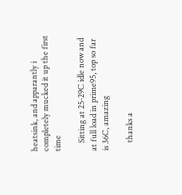heatsink, and apparantly i completely mucked it up the first time

    Sitting at 25-29C idle now and at full load in prime95, top so far is 36C, amazing

    thanks a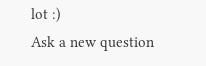lot :)
Ask a new question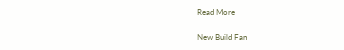Read More

New Build Fan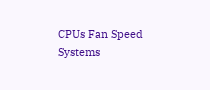CPUs Fan Speed Systems